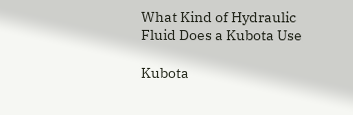What Kind of Hydraulic Fluid Does a Kubota Use

Kubota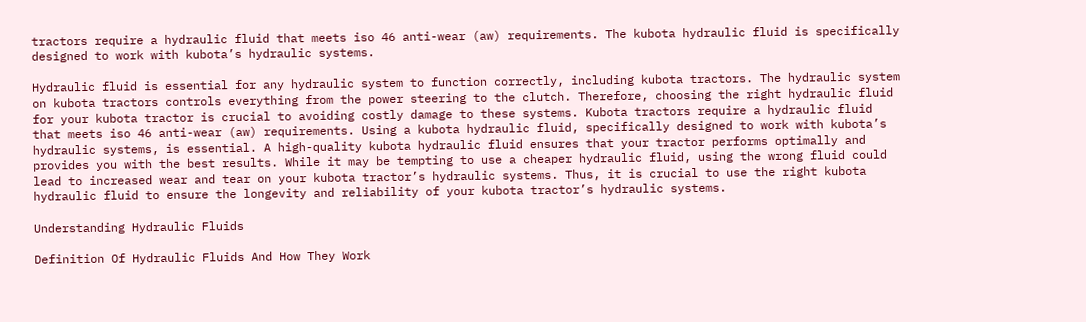tractors require a hydraulic fluid that meets iso 46 anti-wear (aw) requirements. The kubota hydraulic fluid is specifically designed to work with kubota’s hydraulic systems.

Hydraulic fluid is essential for any hydraulic system to function correctly, including kubota tractors. The hydraulic system on kubota tractors controls everything from the power steering to the clutch. Therefore, choosing the right hydraulic fluid for your kubota tractor is crucial to avoiding costly damage to these systems. Kubota tractors require a hydraulic fluid that meets iso 46 anti-wear (aw) requirements. Using a kubota hydraulic fluid, specifically designed to work with kubota’s hydraulic systems, is essential. A high-quality kubota hydraulic fluid ensures that your tractor performs optimally and provides you with the best results. While it may be tempting to use a cheaper hydraulic fluid, using the wrong fluid could lead to increased wear and tear on your kubota tractor’s hydraulic systems. Thus, it is crucial to use the right kubota hydraulic fluid to ensure the longevity and reliability of your kubota tractor’s hydraulic systems.

Understanding Hydraulic Fluids

Definition Of Hydraulic Fluids And How They Work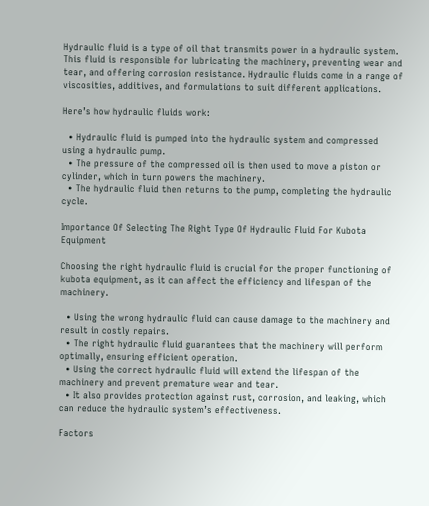Hydraulic fluid is a type of oil that transmits power in a hydraulic system. This fluid is responsible for lubricating the machinery, preventing wear and tear, and offering corrosion resistance. Hydraulic fluids come in a range of viscosities, additives, and formulations to suit different applications.

Here’s how hydraulic fluids work:

  • Hydraulic fluid is pumped into the hydraulic system and compressed using a hydraulic pump.
  • The pressure of the compressed oil is then used to move a piston or cylinder, which in turn powers the machinery.
  • The hydraulic fluid then returns to the pump, completing the hydraulic cycle.

Importance Of Selecting The Right Type Of Hydraulic Fluid For Kubota Equipment

Choosing the right hydraulic fluid is crucial for the proper functioning of kubota equipment, as it can affect the efficiency and lifespan of the machinery.

  • Using the wrong hydraulic fluid can cause damage to the machinery and result in costly repairs.
  • The right hydraulic fluid guarantees that the machinery will perform optimally, ensuring efficient operation.
  • Using the correct hydraulic fluid will extend the lifespan of the machinery and prevent premature wear and tear.
  • It also provides protection against rust, corrosion, and leaking, which can reduce the hydraulic system’s effectiveness.

Factors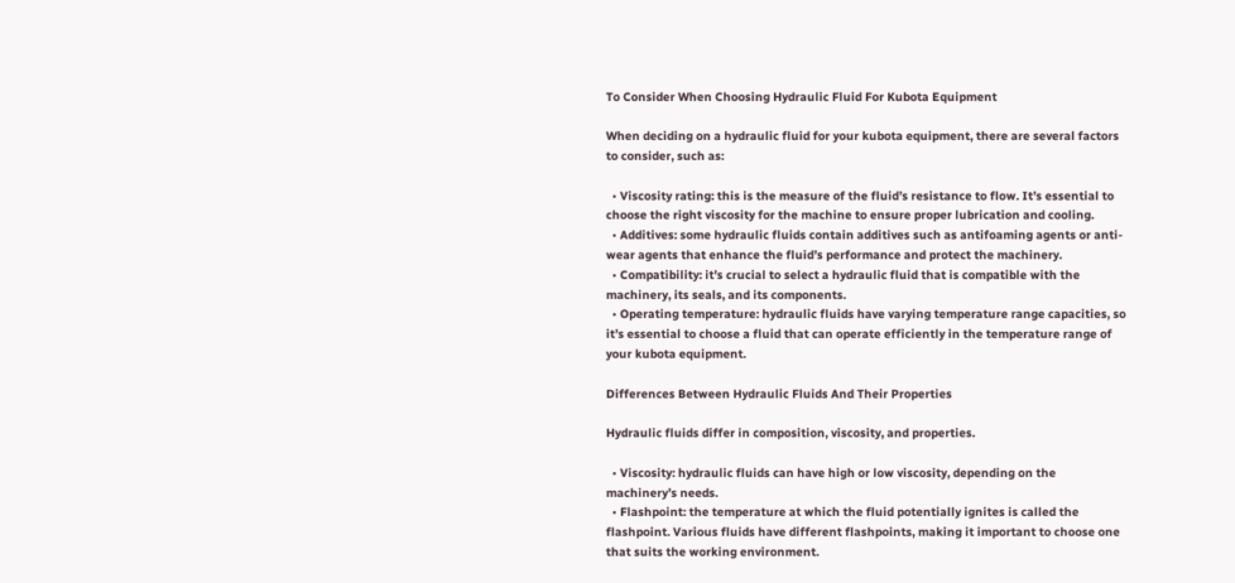To Consider When Choosing Hydraulic Fluid For Kubota Equipment

When deciding on a hydraulic fluid for your kubota equipment, there are several factors to consider, such as:

  • Viscosity rating: this is the measure of the fluid’s resistance to flow. It’s essential to choose the right viscosity for the machine to ensure proper lubrication and cooling.
  • Additives: some hydraulic fluids contain additives such as antifoaming agents or anti-wear agents that enhance the fluid’s performance and protect the machinery.
  • Compatibility: it’s crucial to select a hydraulic fluid that is compatible with the machinery, its seals, and its components.
  • Operating temperature: hydraulic fluids have varying temperature range capacities, so it’s essential to choose a fluid that can operate efficiently in the temperature range of your kubota equipment.

Differences Between Hydraulic Fluids And Their Properties

Hydraulic fluids differ in composition, viscosity, and properties.

  • Viscosity: hydraulic fluids can have high or low viscosity, depending on the machinery’s needs.
  • Flashpoint: the temperature at which the fluid potentially ignites is called the flashpoint. Various fluids have different flashpoints, making it important to choose one that suits the working environment.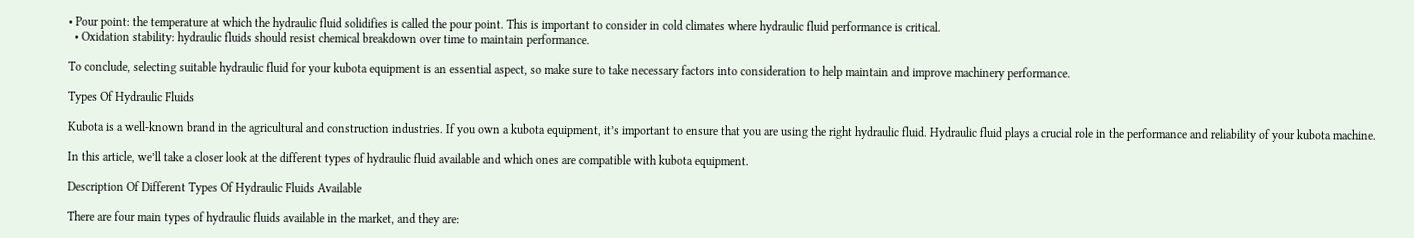• Pour point: the temperature at which the hydraulic fluid solidifies is called the pour point. This is important to consider in cold climates where hydraulic fluid performance is critical.
  • Oxidation stability: hydraulic fluids should resist chemical breakdown over time to maintain performance.

To conclude, selecting suitable hydraulic fluid for your kubota equipment is an essential aspect, so make sure to take necessary factors into consideration to help maintain and improve machinery performance.

Types Of Hydraulic Fluids

Kubota is a well-known brand in the agricultural and construction industries. If you own a kubota equipment, it’s important to ensure that you are using the right hydraulic fluid. Hydraulic fluid plays a crucial role in the performance and reliability of your kubota machine.

In this article, we’ll take a closer look at the different types of hydraulic fluid available and which ones are compatible with kubota equipment.

Description Of Different Types Of Hydraulic Fluids Available

There are four main types of hydraulic fluids available in the market, and they are: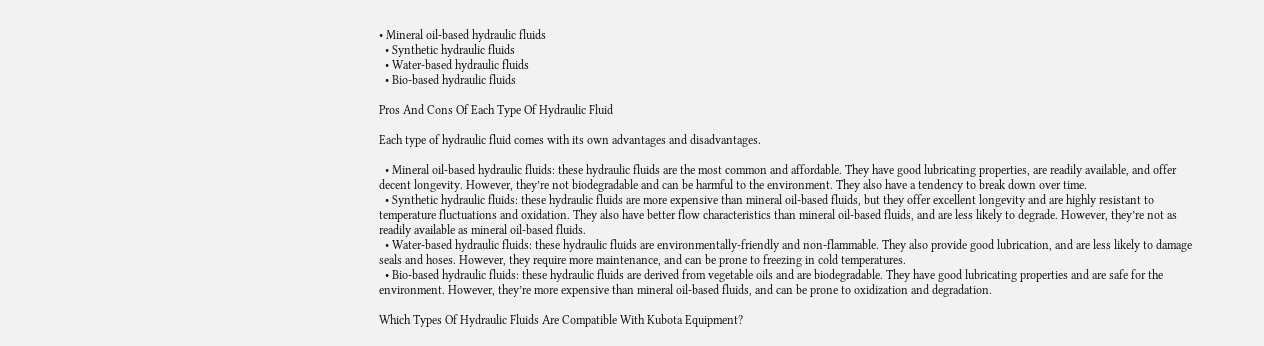• Mineral oil-based hydraulic fluids
  • Synthetic hydraulic fluids
  • Water-based hydraulic fluids
  • Bio-based hydraulic fluids

Pros And Cons Of Each Type Of Hydraulic Fluid

Each type of hydraulic fluid comes with its own advantages and disadvantages.

  • Mineral oil-based hydraulic fluids: these hydraulic fluids are the most common and affordable. They have good lubricating properties, are readily available, and offer decent longevity. However, they’re not biodegradable and can be harmful to the environment. They also have a tendency to break down over time.
  • Synthetic hydraulic fluids: these hydraulic fluids are more expensive than mineral oil-based fluids, but they offer excellent longevity and are highly resistant to temperature fluctuations and oxidation. They also have better flow characteristics than mineral oil-based fluids, and are less likely to degrade. However, they’re not as readily available as mineral oil-based fluids.
  • Water-based hydraulic fluids: these hydraulic fluids are environmentally-friendly and non-flammable. They also provide good lubrication, and are less likely to damage seals and hoses. However, they require more maintenance, and can be prone to freezing in cold temperatures.
  • Bio-based hydraulic fluids: these hydraulic fluids are derived from vegetable oils and are biodegradable. They have good lubricating properties and are safe for the environment. However, they’re more expensive than mineral oil-based fluids, and can be prone to oxidization and degradation.

Which Types Of Hydraulic Fluids Are Compatible With Kubota Equipment?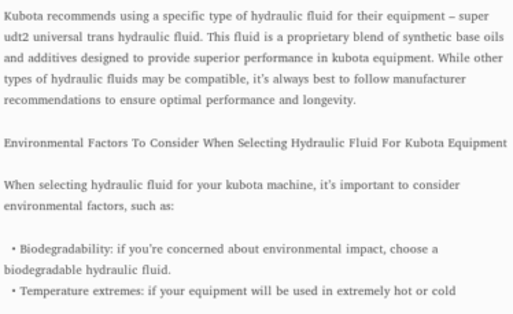Kubota recommends using a specific type of hydraulic fluid for their equipment – super udt2 universal trans hydraulic fluid. This fluid is a proprietary blend of synthetic base oils and additives designed to provide superior performance in kubota equipment. While other types of hydraulic fluids may be compatible, it’s always best to follow manufacturer recommendations to ensure optimal performance and longevity.

Environmental Factors To Consider When Selecting Hydraulic Fluid For Kubota Equipment

When selecting hydraulic fluid for your kubota machine, it’s important to consider environmental factors, such as:

  • Biodegradability: if you’re concerned about environmental impact, choose a biodegradable hydraulic fluid.
  • Temperature extremes: if your equipment will be used in extremely hot or cold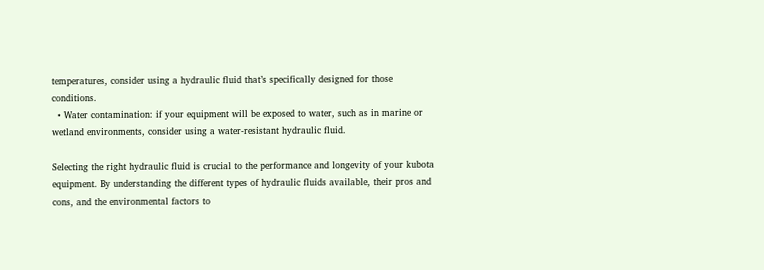temperatures, consider using a hydraulic fluid that’s specifically designed for those conditions.
  • Water contamination: if your equipment will be exposed to water, such as in marine or wetland environments, consider using a water-resistant hydraulic fluid.

Selecting the right hydraulic fluid is crucial to the performance and longevity of your kubota equipment. By understanding the different types of hydraulic fluids available, their pros and cons, and the environmental factors to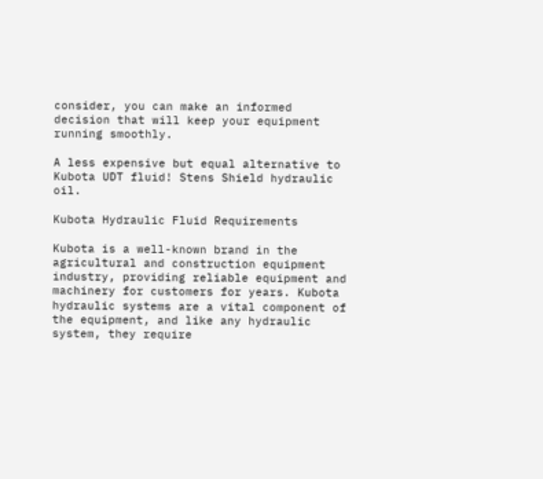consider, you can make an informed decision that will keep your equipment running smoothly.

A less expensive but equal alternative to Kubota UDT fluid! Stens Shield hydraulic oil.

Kubota Hydraulic Fluid Requirements

Kubota is a well-known brand in the agricultural and construction equipment industry, providing reliable equipment and machinery for customers for years. Kubota hydraulic systems are a vital component of the equipment, and like any hydraulic system, they require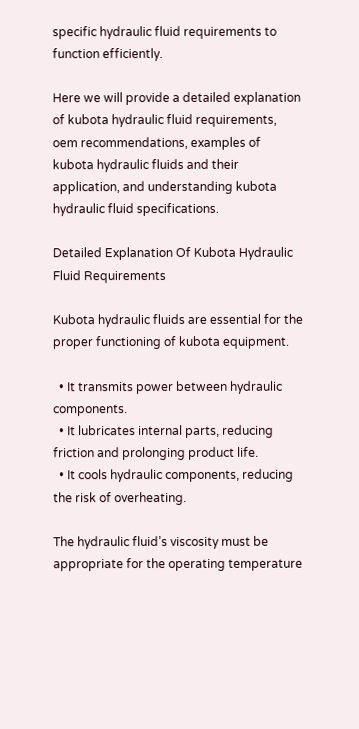specific hydraulic fluid requirements to function efficiently.

Here we will provide a detailed explanation of kubota hydraulic fluid requirements, oem recommendations, examples of kubota hydraulic fluids and their application, and understanding kubota hydraulic fluid specifications.

Detailed Explanation Of Kubota Hydraulic Fluid Requirements

Kubota hydraulic fluids are essential for the proper functioning of kubota equipment.

  • It transmits power between hydraulic components.
  • It lubricates internal parts, reducing friction and prolonging product life.
  • It cools hydraulic components, reducing the risk of overheating.

The hydraulic fluid’s viscosity must be appropriate for the operating temperature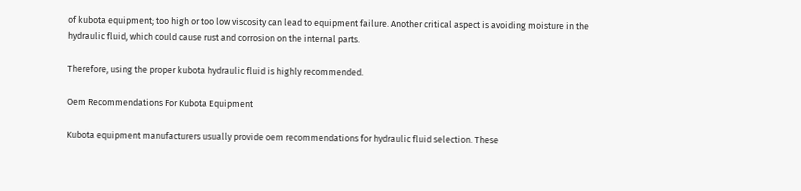of kubota equipment; too high or too low viscosity can lead to equipment failure. Another critical aspect is avoiding moisture in the hydraulic fluid, which could cause rust and corrosion on the internal parts.

Therefore, using the proper kubota hydraulic fluid is highly recommended.

Oem Recommendations For Kubota Equipment

Kubota equipment manufacturers usually provide oem recommendations for hydraulic fluid selection. These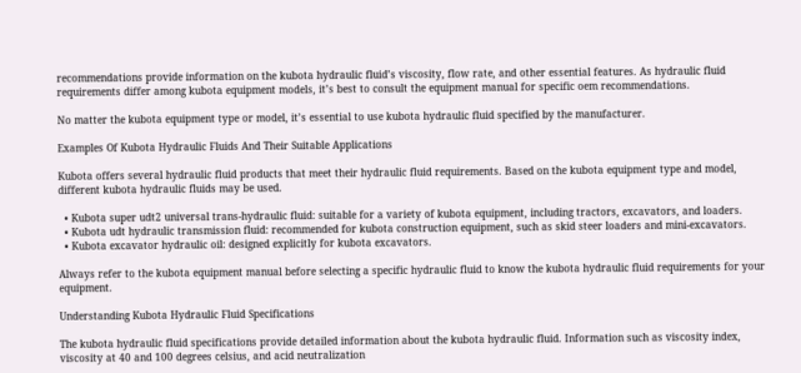recommendations provide information on the kubota hydraulic fluid’s viscosity, flow rate, and other essential features. As hydraulic fluid requirements differ among kubota equipment models, it’s best to consult the equipment manual for specific oem recommendations.

No matter the kubota equipment type or model, it’s essential to use kubota hydraulic fluid specified by the manufacturer.

Examples Of Kubota Hydraulic Fluids And Their Suitable Applications

Kubota offers several hydraulic fluid products that meet their hydraulic fluid requirements. Based on the kubota equipment type and model, different kubota hydraulic fluids may be used.

  • Kubota super udt2 universal trans-hydraulic fluid: suitable for a variety of kubota equipment, including tractors, excavators, and loaders.
  • Kubota udt hydraulic transmission fluid: recommended for kubota construction equipment, such as skid steer loaders and mini-excavators.
  • Kubota excavator hydraulic oil: designed explicitly for kubota excavators.

Always refer to the kubota equipment manual before selecting a specific hydraulic fluid to know the kubota hydraulic fluid requirements for your equipment.

Understanding Kubota Hydraulic Fluid Specifications

The kubota hydraulic fluid specifications provide detailed information about the kubota hydraulic fluid. Information such as viscosity index, viscosity at 40 and 100 degrees celsius, and acid neutralization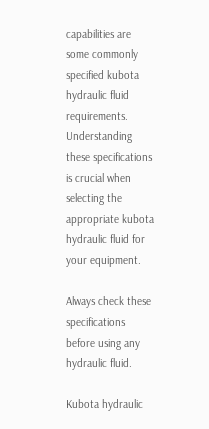capabilities are some commonly specified kubota hydraulic fluid requirements. Understanding these specifications is crucial when selecting the appropriate kubota hydraulic fluid for your equipment.

Always check these specifications before using any hydraulic fluid.

Kubota hydraulic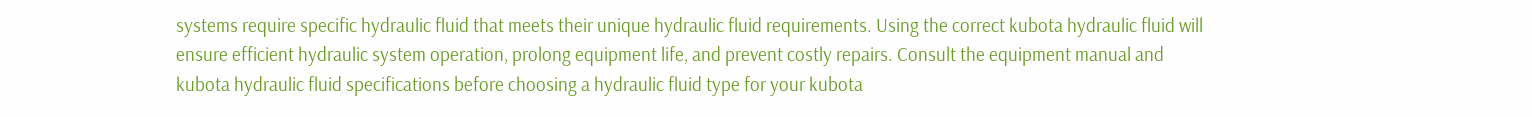systems require specific hydraulic fluid that meets their unique hydraulic fluid requirements. Using the correct kubota hydraulic fluid will ensure efficient hydraulic system operation, prolong equipment life, and prevent costly repairs. Consult the equipment manual and kubota hydraulic fluid specifications before choosing a hydraulic fluid type for your kubota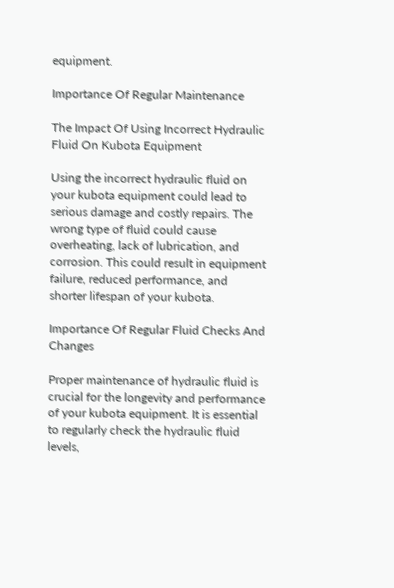equipment.

Importance Of Regular Maintenance

The Impact Of Using Incorrect Hydraulic Fluid On Kubota Equipment

Using the incorrect hydraulic fluid on your kubota equipment could lead to serious damage and costly repairs. The wrong type of fluid could cause overheating, lack of lubrication, and corrosion. This could result in equipment failure, reduced performance, and shorter lifespan of your kubota.

Importance Of Regular Fluid Checks And Changes

Proper maintenance of hydraulic fluid is crucial for the longevity and performance of your kubota equipment. It is essential to regularly check the hydraulic fluid levels,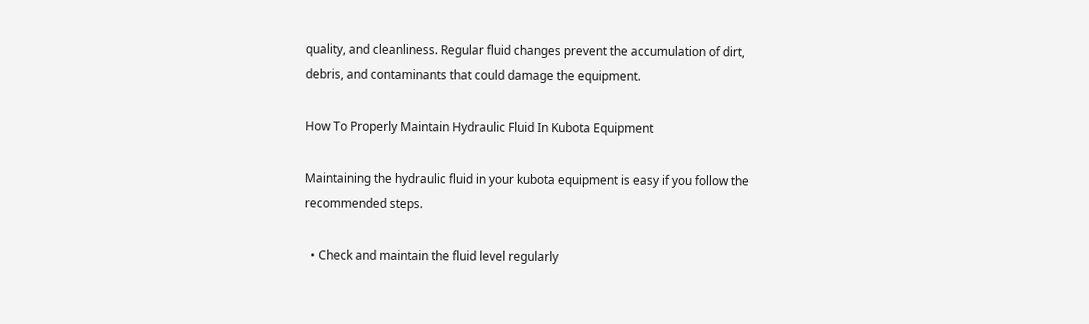quality, and cleanliness. Regular fluid changes prevent the accumulation of dirt, debris, and contaminants that could damage the equipment.

How To Properly Maintain Hydraulic Fluid In Kubota Equipment

Maintaining the hydraulic fluid in your kubota equipment is easy if you follow the recommended steps.

  • Check and maintain the fluid level regularly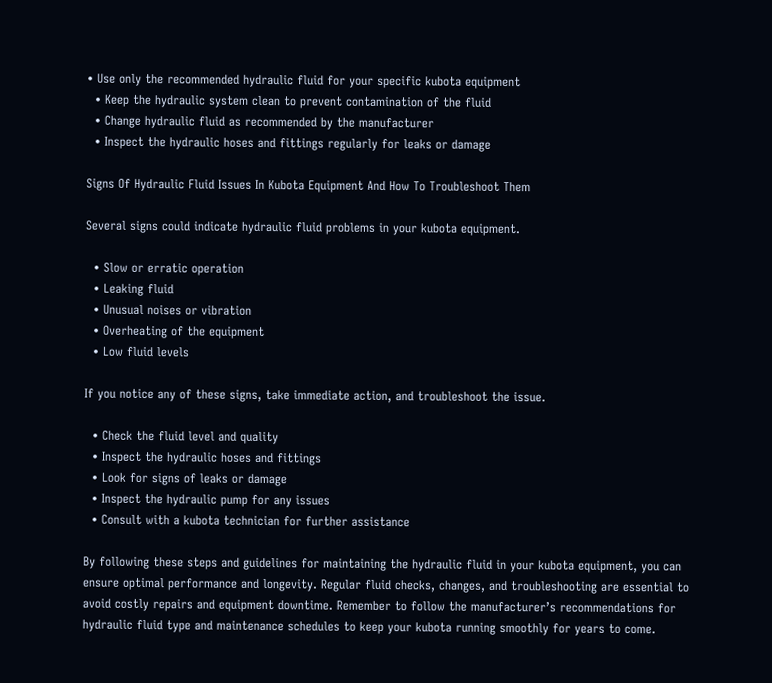• Use only the recommended hydraulic fluid for your specific kubota equipment
  • Keep the hydraulic system clean to prevent contamination of the fluid
  • Change hydraulic fluid as recommended by the manufacturer
  • Inspect the hydraulic hoses and fittings regularly for leaks or damage

Signs Of Hydraulic Fluid Issues In Kubota Equipment And How To Troubleshoot Them

Several signs could indicate hydraulic fluid problems in your kubota equipment.

  • Slow or erratic operation
  • Leaking fluid
  • Unusual noises or vibration
  • Overheating of the equipment
  • Low fluid levels

If you notice any of these signs, take immediate action, and troubleshoot the issue.

  • Check the fluid level and quality
  • Inspect the hydraulic hoses and fittings
  • Look for signs of leaks or damage
  • Inspect the hydraulic pump for any issues
  • Consult with a kubota technician for further assistance

By following these steps and guidelines for maintaining the hydraulic fluid in your kubota equipment, you can ensure optimal performance and longevity. Regular fluid checks, changes, and troubleshooting are essential to avoid costly repairs and equipment downtime. Remember to follow the manufacturer’s recommendations for hydraulic fluid type and maintenance schedules to keep your kubota running smoothly for years to come.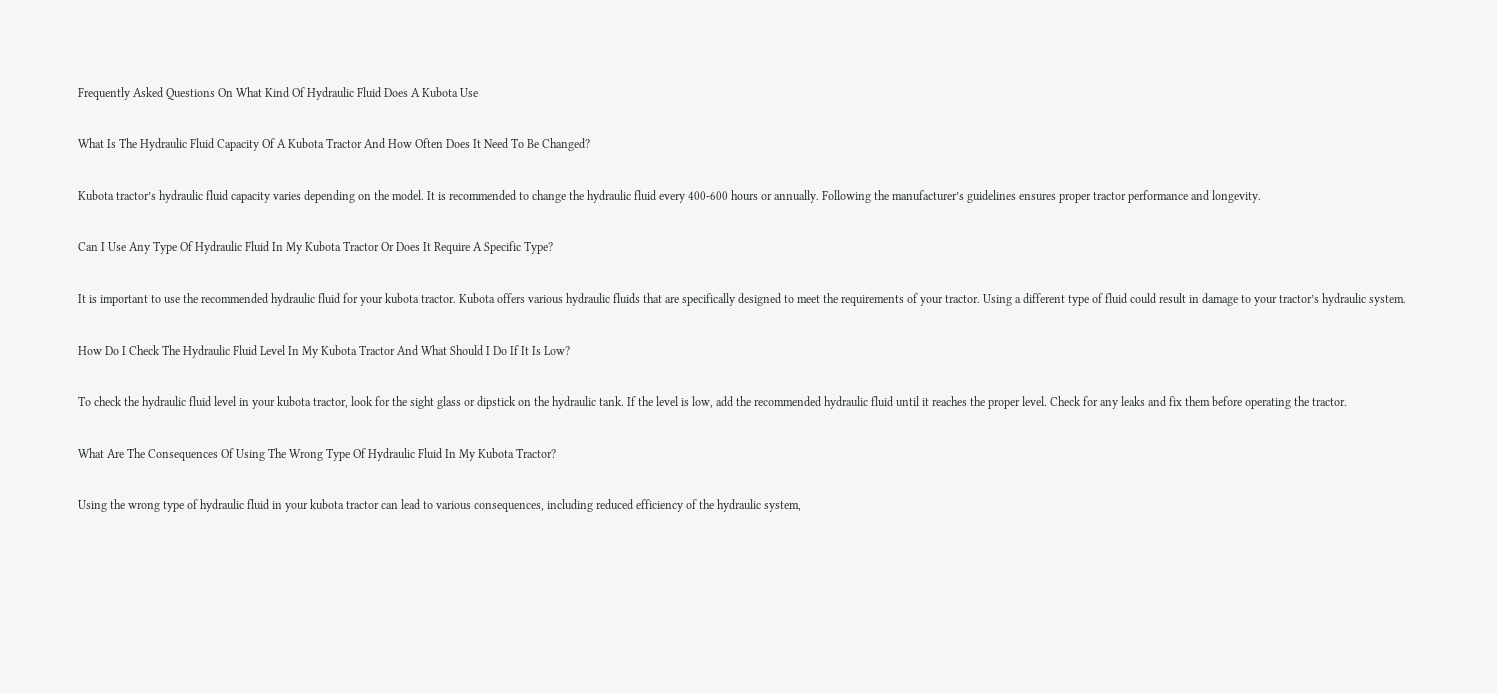Frequently Asked Questions On What Kind Of Hydraulic Fluid Does A Kubota Use

What Is The Hydraulic Fluid Capacity Of A Kubota Tractor And How Often Does It Need To Be Changed?

Kubota tractor’s hydraulic fluid capacity varies depending on the model. It is recommended to change the hydraulic fluid every 400-600 hours or annually. Following the manufacturer’s guidelines ensures proper tractor performance and longevity.

Can I Use Any Type Of Hydraulic Fluid In My Kubota Tractor Or Does It Require A Specific Type?

It is important to use the recommended hydraulic fluid for your kubota tractor. Kubota offers various hydraulic fluids that are specifically designed to meet the requirements of your tractor. Using a different type of fluid could result in damage to your tractor’s hydraulic system.

How Do I Check The Hydraulic Fluid Level In My Kubota Tractor And What Should I Do If It Is Low?

To check the hydraulic fluid level in your kubota tractor, look for the sight glass or dipstick on the hydraulic tank. If the level is low, add the recommended hydraulic fluid until it reaches the proper level. Check for any leaks and fix them before operating the tractor.

What Are The Consequences Of Using The Wrong Type Of Hydraulic Fluid In My Kubota Tractor?

Using the wrong type of hydraulic fluid in your kubota tractor can lead to various consequences, including reduced efficiency of the hydraulic system,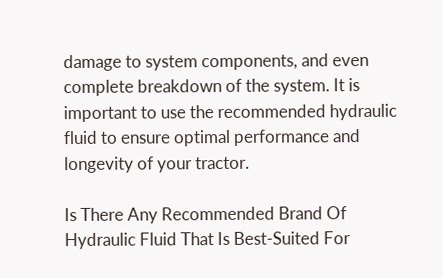damage to system components, and even complete breakdown of the system. It is important to use the recommended hydraulic fluid to ensure optimal performance and longevity of your tractor.

Is There Any Recommended Brand Of Hydraulic Fluid That Is Best-Suited For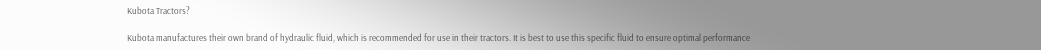Kubota Tractors?

Kubota manufactures their own brand of hydraulic fluid, which is recommended for use in their tractors. It is best to use this specific fluid to ensure optimal performance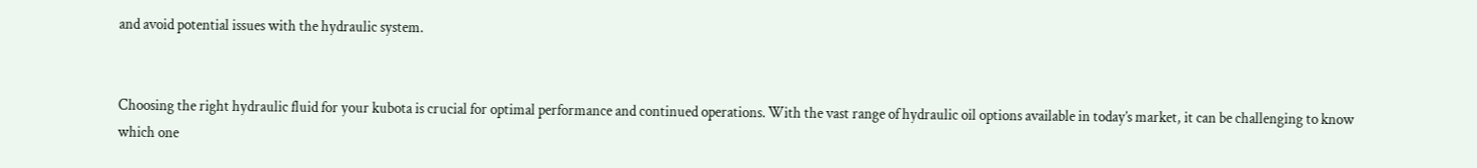and avoid potential issues with the hydraulic system.


Choosing the right hydraulic fluid for your kubota is crucial for optimal performance and continued operations. With the vast range of hydraulic oil options available in today’s market, it can be challenging to know which one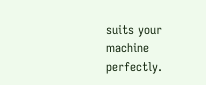suits your machine perfectly.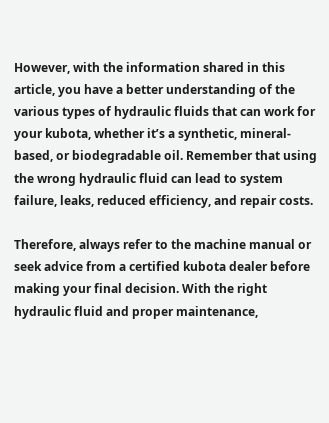However, with the information shared in this article, you have a better understanding of the various types of hydraulic fluids that can work for your kubota, whether it’s a synthetic, mineral-based, or biodegradable oil. Remember that using the wrong hydraulic fluid can lead to system failure, leaks, reduced efficiency, and repair costs.

Therefore, always refer to the machine manual or seek advice from a certified kubota dealer before making your final decision. With the right hydraulic fluid and proper maintenance,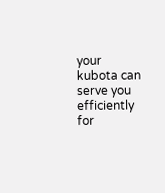your kubota can serve you efficiently for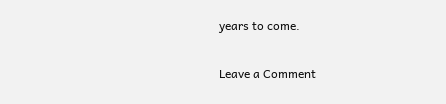years to come.

Leave a Comment